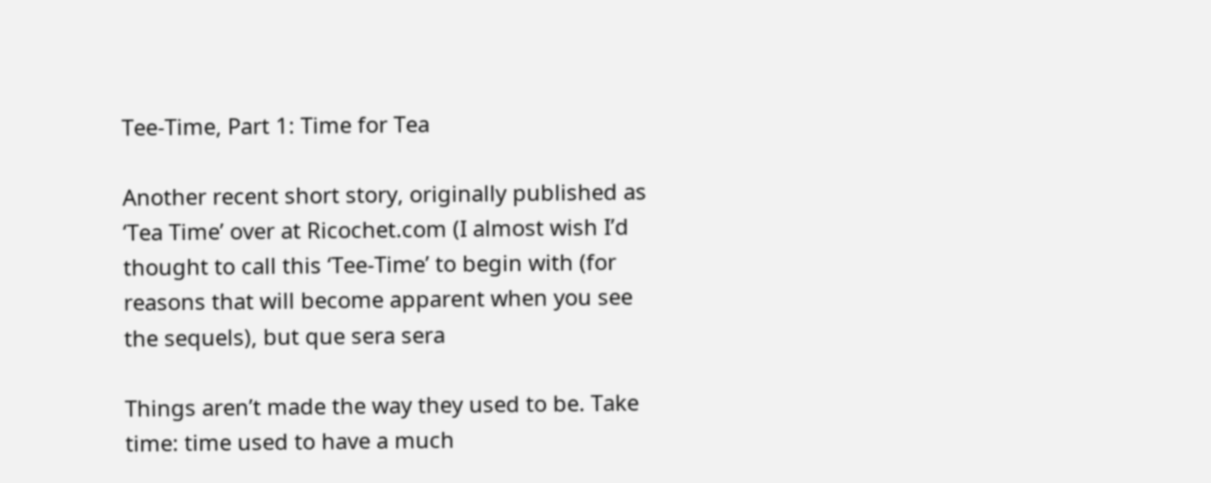Tee-Time, Part 1: Time for Tea

Another recent short story, originally published as ‘Tea Time’ over at Ricochet.com (I almost wish I’d thought to call this ‘Tee-Time’ to begin with (for reasons that will become apparent when you see the sequels), but que sera sera

Things aren’t made the way they used to be. Take time: time used to have a much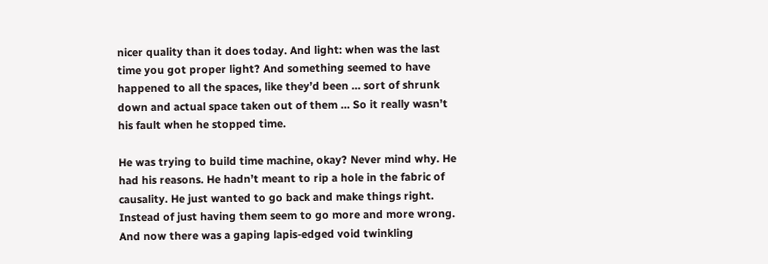nicer quality than it does today. And light: when was the last time you got proper light? And something seemed to have happened to all the spaces, like they’d been … sort of shrunk down and actual space taken out of them … So it really wasn’t his fault when he stopped time.

He was trying to build time machine, okay? Never mind why. He had his reasons. He hadn’t meant to rip a hole in the fabric of causality. He just wanted to go back and make things right. Instead of just having them seem to go more and more wrong. And now there was a gaping lapis-edged void twinkling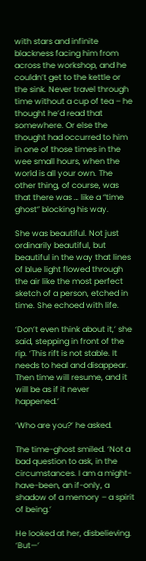with stars and infinite blackness facing him from across the workshop, and he couldn’t get to the kettle or the sink. Never travel through time without a cup of tea – he thought he’d read that somewhere. Or else the thought had occurred to him in one of those times in the wee small hours, when the world is all your own. The other thing, of course, was that there was … like a “time ghost” blocking his way.

She was beautiful. Not just ordinarily beautiful, but beautiful in the way that lines of blue light flowed through the air like the most perfect sketch of a person, etched in time. She echoed with life.

‘Don’t even think about it,’ she said, stepping in front of the rip. ‘This rift is not stable. It needs to heal and disappear. Then time will resume, and it will be as if it never happened.’

‘Who are you?’ he asked.

The time-ghost smiled. ‘Not a bad question to ask, in the circumstances. I am a might-have-been, an if-only, a shadow of a memory – a spirit of being.’

He looked at her, disbelieving. ‘But—’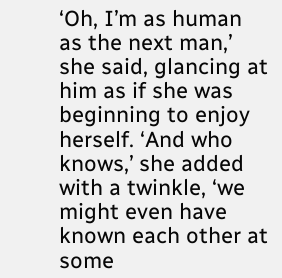‘Oh, I’m as human as the next man,’ she said, glancing at him as if she was beginning to enjoy herself. ‘And who knows,’ she added with a twinkle, ‘we might even have known each other at some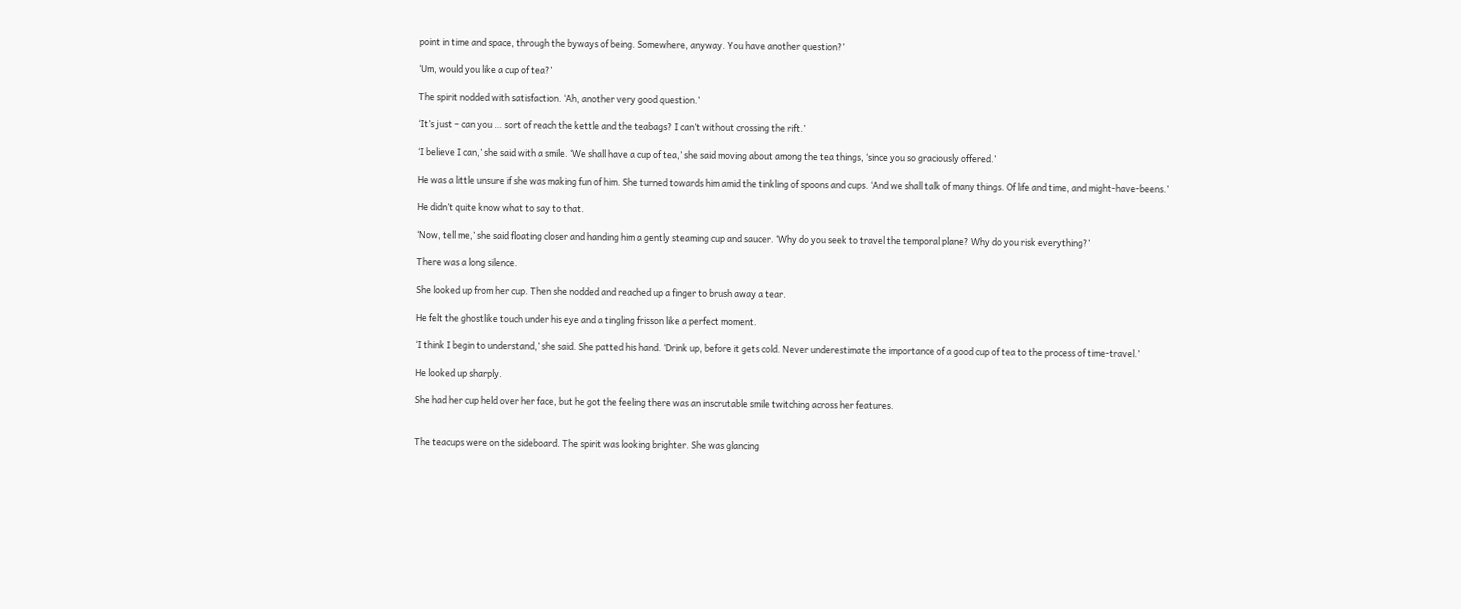point in time and space, through the byways of being. Somewhere, anyway. You have another question?’

‘Um, would you like a cup of tea?’

The spirit nodded with satisfaction. ‘Ah, another very good question.’

‘It’s just – can you … sort of reach the kettle and the teabags? I can’t without crossing the rift.’

‘I believe I can,’ she said with a smile. ‘We shall have a cup of tea,’ she said moving about among the tea things, ‘since you so graciously offered.’

He was a little unsure if she was making fun of him. She turned towards him amid the tinkling of spoons and cups. ‘And we shall talk of many things. Of life and time, and might-have-beens.’

He didn’t quite know what to say to that.

‘Now, tell me,’ she said floating closer and handing him a gently steaming cup and saucer. ‘Why do you seek to travel the temporal plane? Why do you risk everything?’

There was a long silence.

She looked up from her cup. Then she nodded and reached up a finger to brush away a tear.

He felt the ghostlike touch under his eye and a tingling frisson like a perfect moment.

‘I think I begin to understand,’ she said. She patted his hand. ‘Drink up, before it gets cold. Never underestimate the importance of a good cup of tea to the process of time-travel.’

He looked up sharply.

She had her cup held over her face, but he got the feeling there was an inscrutable smile twitching across her features.


The teacups were on the sideboard. The spirit was looking brighter. She was glancing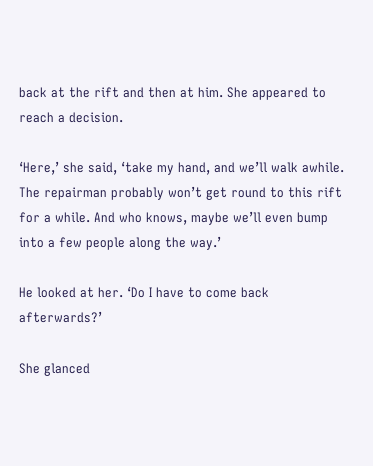back at the rift and then at him. She appeared to reach a decision.

‘Here,’ she said, ‘take my hand, and we’ll walk awhile. The repairman probably won’t get round to this rift for a while. And who knows, maybe we’ll even bump into a few people along the way.’

He looked at her. ‘Do I have to come back afterwards?’

She glanced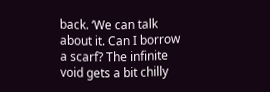back. ‘We can talk about it. Can I borrow a scarf? The infinite void gets a bit chilly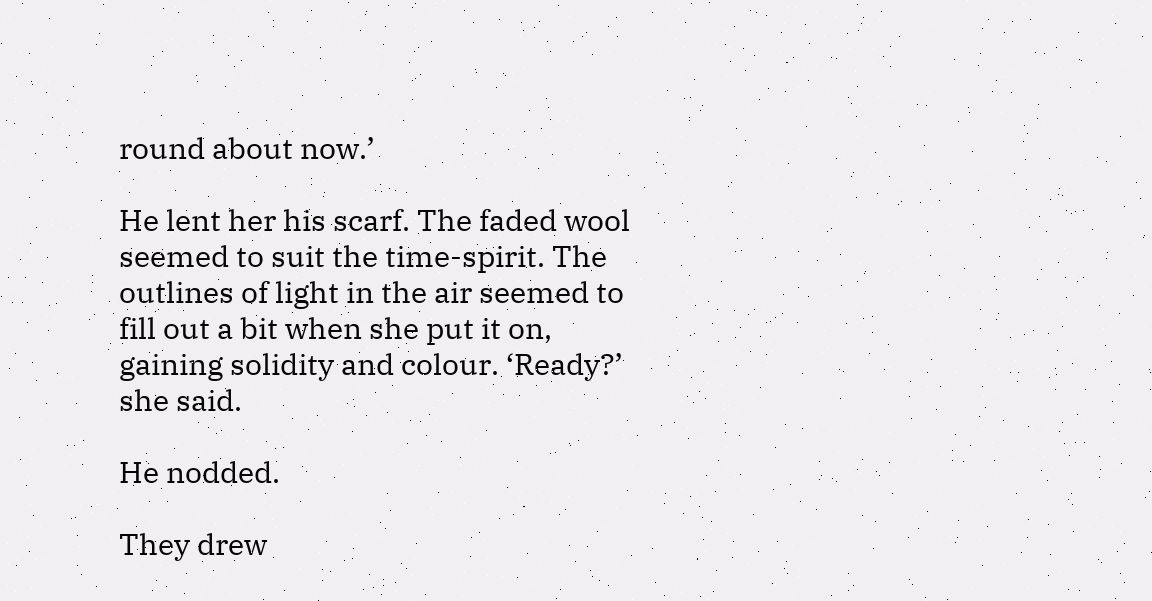round about now.’

He lent her his scarf. The faded wool seemed to suit the time-spirit. The outlines of light in the air seemed to fill out a bit when she put it on, gaining solidity and colour. ‘Ready?’ she said.

He nodded.

They drew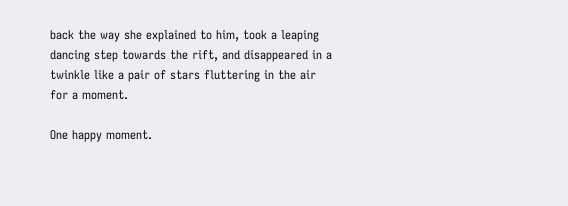back the way she explained to him, took a leaping dancing step towards the rift, and disappeared in a twinkle like a pair of stars fluttering in the air for a moment.

One happy moment.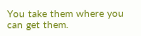You take them where you can get them.